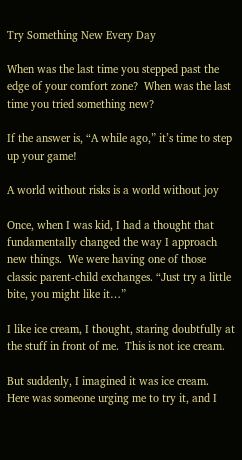Try Something New Every Day

When was the last time you stepped past the edge of your comfort zone?  When was the last time you tried something new?

If the answer is, “A while ago,” it’s time to step up your game!

A world without risks is a world without joy

Once, when I was kid, I had a thought that fundamentally changed the way I approach new things.  We were having one of those classic parent-child exchanges. “Just try a little bite, you might like it…”

I like ice cream, I thought, staring doubtfully at the stuff in front of me.  This is not ice cream.

But suddenly, I imagined it was ice cream.  Here was someone urging me to try it, and I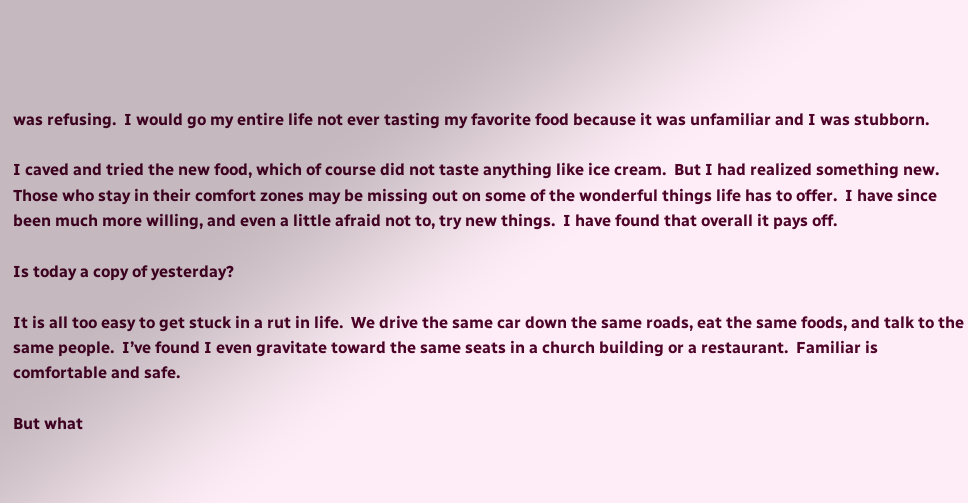was refusing.  I would go my entire life not ever tasting my favorite food because it was unfamiliar and I was stubborn.

I caved and tried the new food, which of course did not taste anything like ice cream.  But I had realized something new.  Those who stay in their comfort zones may be missing out on some of the wonderful things life has to offer.  I have since been much more willing, and even a little afraid not to, try new things.  I have found that overall it pays off.

Is today a copy of yesterday?

It is all too easy to get stuck in a rut in life.  We drive the same car down the same roads, eat the same foods, and talk to the same people.  I’ve found I even gravitate toward the same seats in a church building or a restaurant.  Familiar is comfortable and safe.

But what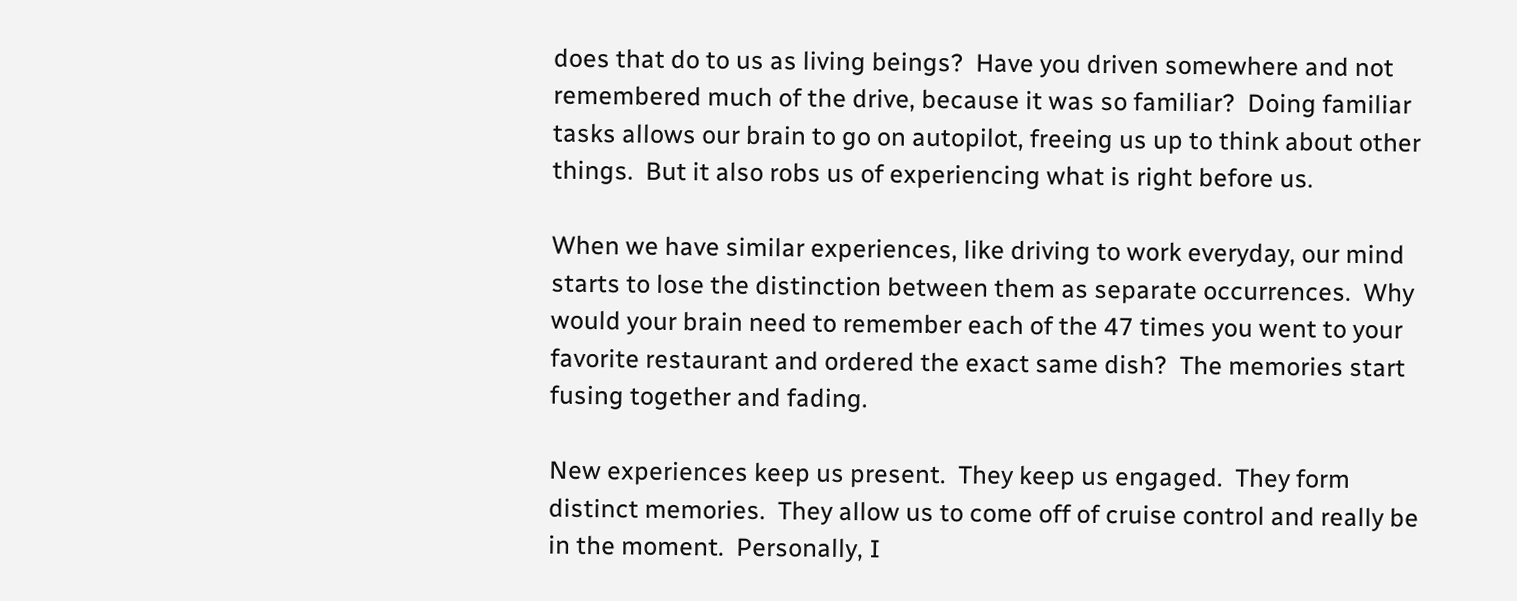does that do to us as living beings?  Have you driven somewhere and not remembered much of the drive, because it was so familiar?  Doing familiar tasks allows our brain to go on autopilot, freeing us up to think about other things.  But it also robs us of experiencing what is right before us.

When we have similar experiences, like driving to work everyday, our mind starts to lose the distinction between them as separate occurrences.  Why would your brain need to remember each of the 47 times you went to your favorite restaurant and ordered the exact same dish?  The memories start fusing together and fading.

New experiences keep us present.  They keep us engaged.  They form distinct memories.  They allow us to come off of cruise control and really be in the moment.  Personally, I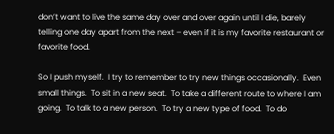don’t want to live the same day over and over again until I die, barely telling one day apart from the next – even if it is my favorite restaurant or favorite food.

So I push myself.  I try to remember to try new things occasionally.  Even small things.  To sit in a new seat.  To take a different route to where I am going.  To talk to a new person.  To try a new type of food.  To do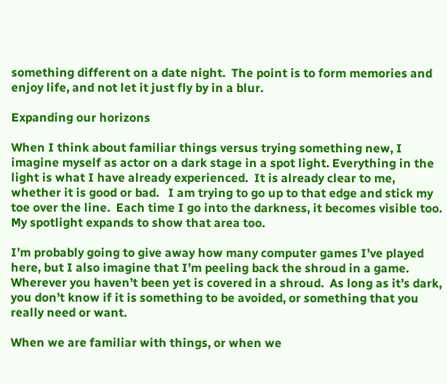something different on a date night.  The point is to form memories and enjoy life, and not let it just fly by in a blur.

Expanding our horizons

When I think about familiar things versus trying something new, I imagine myself as actor on a dark stage in a spot light. Everything in the light is what I have already experienced.  It is already clear to me, whether it is good or bad.   I am trying to go up to that edge and stick my toe over the line.  Each time I go into the darkness, it becomes visible too.  My spotlight expands to show that area too.

I’m probably going to give away how many computer games I’ve played here, but I also imagine that I’m peeling back the shroud in a game.  Wherever you haven’t been yet is covered in a shroud.  As long as it’s dark, you don’t know if it is something to be avoided, or something that you really need or want.

When we are familiar with things, or when we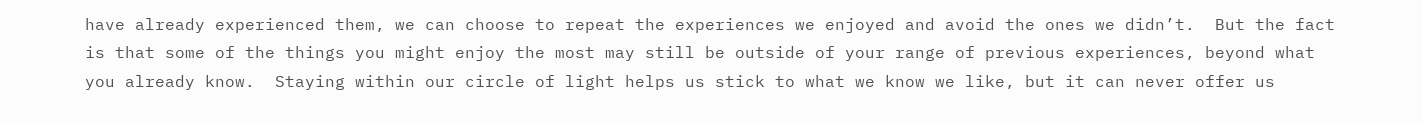have already experienced them, we can choose to repeat the experiences we enjoyed and avoid the ones we didn’t.  But the fact is that some of the things you might enjoy the most may still be outside of your range of previous experiences, beyond what you already know.  Staying within our circle of light helps us stick to what we know we like, but it can never offer us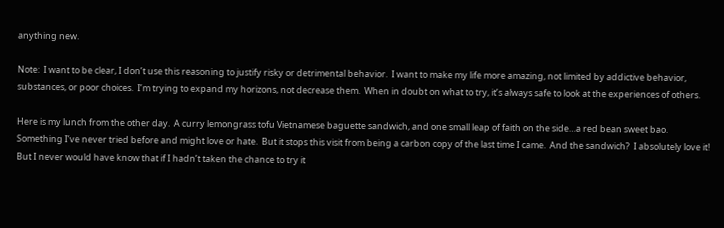anything new.

Note:  I want to be clear, I don’t use this reasoning to justify risky or detrimental behavior.  I want to make my life more amazing, not limited by addictive behavior, substances, or poor choices.  I’m trying to expand my horizons, not decrease them.  When in doubt on what to try, it’s always safe to look at the experiences of others.

Here is my lunch from the other day.  A curry lemongrass tofu Vietnamese baguette sandwich, and one small leap of faith on the side…a red bean sweet bao.  Something I’ve never tried before and might love or hate.  But it stops this visit from being a carbon copy of the last time I came.  And the sandwich?  I absolutely love it!  But I never would have know that if I hadn’t taken the chance to try it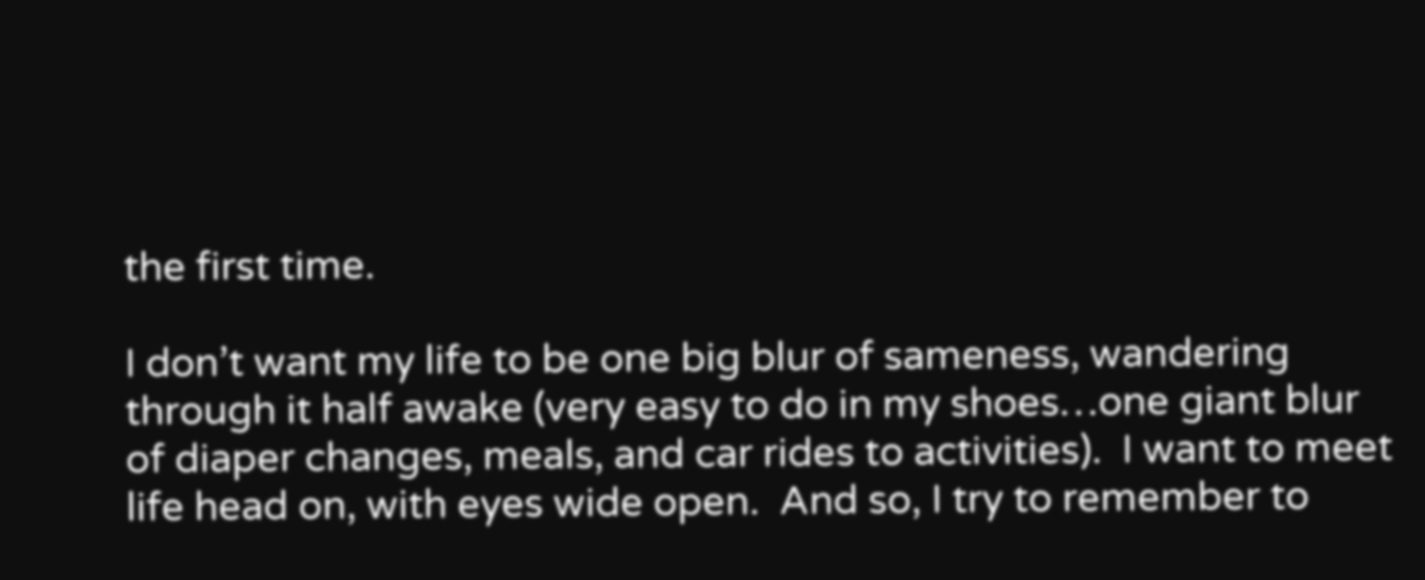the first time.

I don’t want my life to be one big blur of sameness, wandering through it half awake (very easy to do in my shoes…one giant blur of diaper changes, meals, and car rides to activities).  I want to meet life head on, with eyes wide open.  And so, I try to remember to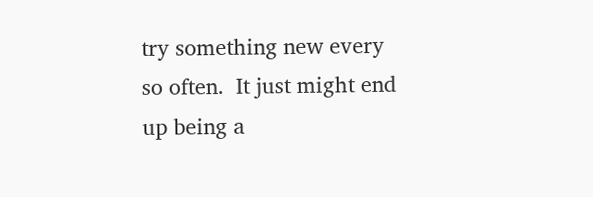try something new every so often.  It just might end up being a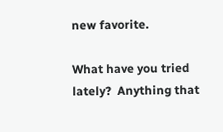new favorite.

What have you tried lately?  Anything that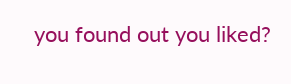you found out you liked?